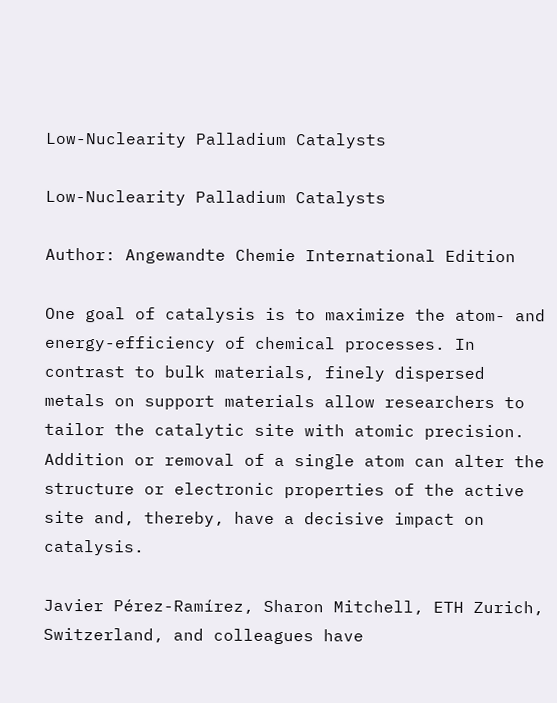Low-Nuclearity Palladium Catalysts

Low-Nuclearity Palladium Catalysts

Author: Angewandte Chemie International Edition

One goal of catalysis is to maximize the atom- and energy-efficiency of chemical processes. In contrast to bulk materials, finely dispersed metals on support materials allow researchers to tailor the catalytic site with atomic precision. Addition or removal of a single atom can alter the structure or electronic properties of the active site and, thereby, have a decisive impact on catalysis.

Javier Pérez-Ramírez, Sharon Mitchell, ETH Zurich, Switzerland, and colleagues have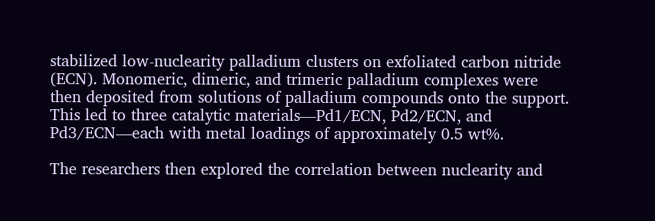stabilized low-nuclearity palladium clusters on exfoliated carbon nitride (ECN). Monomeric, dimeric, and trimeric palladium complexes were then deposited from solutions of palladium compounds onto the support. This led to three catalytic materials—Pd1/ECN, Pd2/ECN, and Pd3/ECN—each with metal loadings of approximately 0.5 wt%.

The researchers then explored the correlation between nuclearity and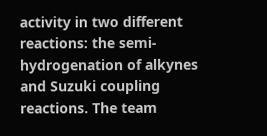activity in two different reactions: the semi-hydrogenation of alkynes and Suzuki coupling reactions. The team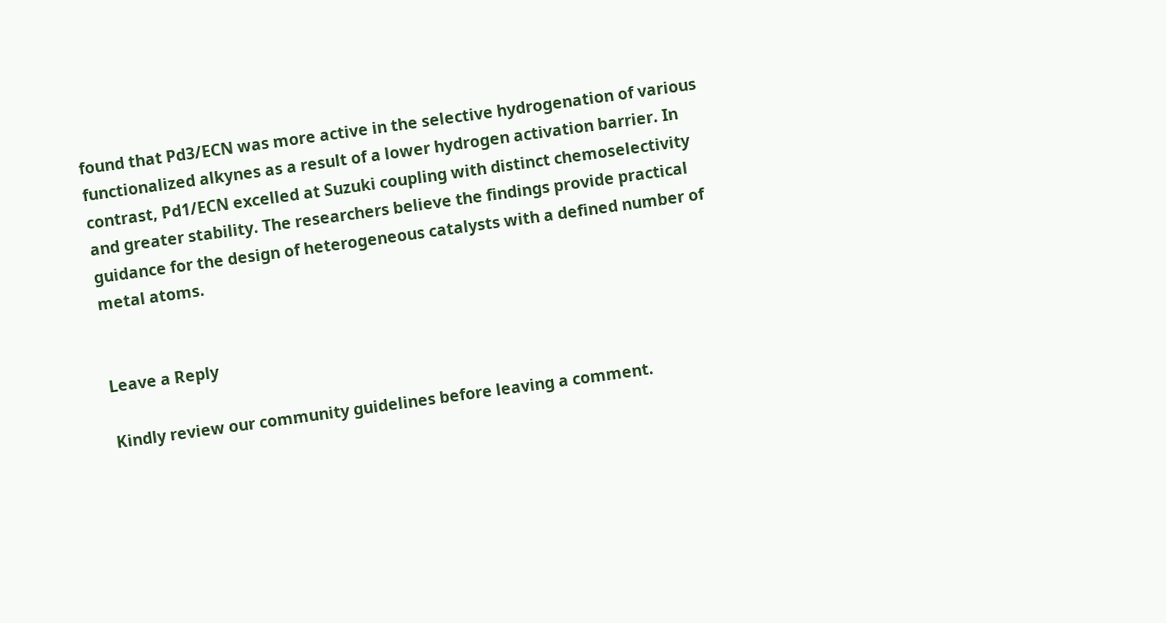found that Pd3/ECN was more active in the selective hydrogenation of various functionalized alkynes as a result of a lower hydrogen activation barrier. In contrast, Pd1/ECN excelled at Suzuki coupling with distinct chemoselectivity and greater stability. The researchers believe the findings provide practical guidance for the design of heterogeneous catalysts with a defined number of metal atoms.


Leave a Reply

Kindly review our community guidelines before leaving a comment.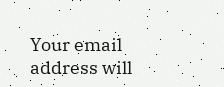Your email address will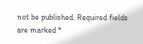not be published. Required fields are marked *